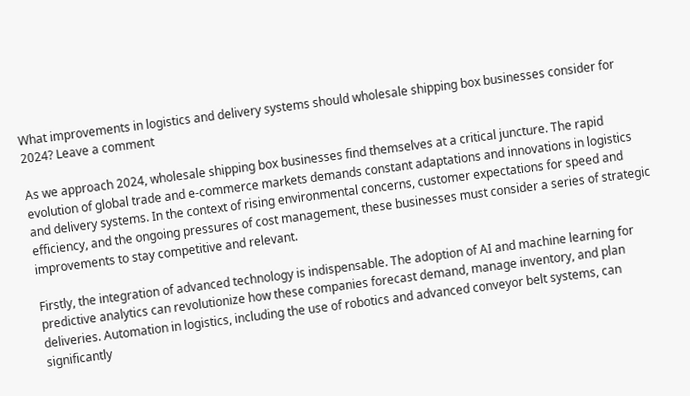What improvements in logistics and delivery systems should wholesale shipping box businesses consider for 2024? Leave a comment

As we approach 2024, wholesale shipping box businesses find themselves at a critical juncture. The rapid evolution of global trade and e-commerce markets demands constant adaptations and innovations in logistics and delivery systems. In the context of rising environmental concerns, customer expectations for speed and efficiency, and the ongoing pressures of cost management, these businesses must consider a series of strategic improvements to stay competitive and relevant.

Firstly, the integration of advanced technology is indispensable. The adoption of AI and machine learning for predictive analytics can revolutionize how these companies forecast demand, manage inventory, and plan deliveries. Automation in logistics, including the use of robotics and advanced conveyor belt systems, can significantly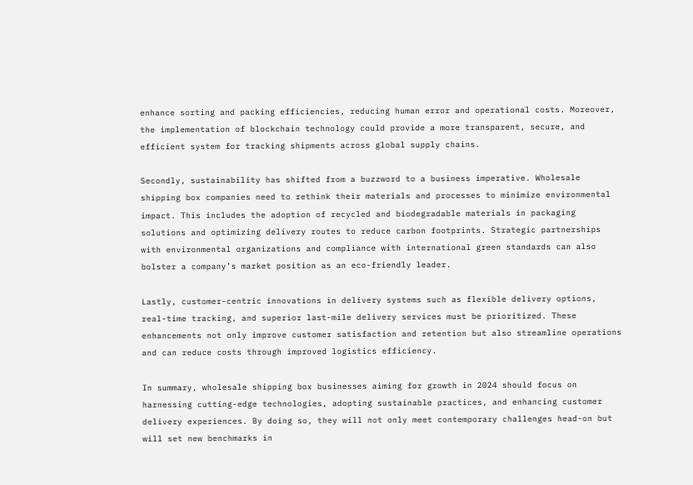enhance sorting and packing efficiencies, reducing human error and operational costs. Moreover, the implementation of blockchain technology could provide a more transparent, secure, and efficient system for tracking shipments across global supply chains.

Secondly, sustainability has shifted from a buzzword to a business imperative. Wholesale shipping box companies need to rethink their materials and processes to minimize environmental impact. This includes the adoption of recycled and biodegradable materials in packaging solutions and optimizing delivery routes to reduce carbon footprints. Strategic partnerships with environmental organizations and compliance with international green standards can also bolster a company’s market position as an eco-friendly leader.

Lastly, customer-centric innovations in delivery systems such as flexible delivery options, real-time tracking, and superior last-mile delivery services must be prioritized. These enhancements not only improve customer satisfaction and retention but also streamline operations and can reduce costs through improved logistics efficiency.

In summary, wholesale shipping box businesses aiming for growth in 2024 should focus on harnessing cutting-edge technologies, adopting sustainable practices, and enhancing customer delivery experiences. By doing so, they will not only meet contemporary challenges head-on but will set new benchmarks in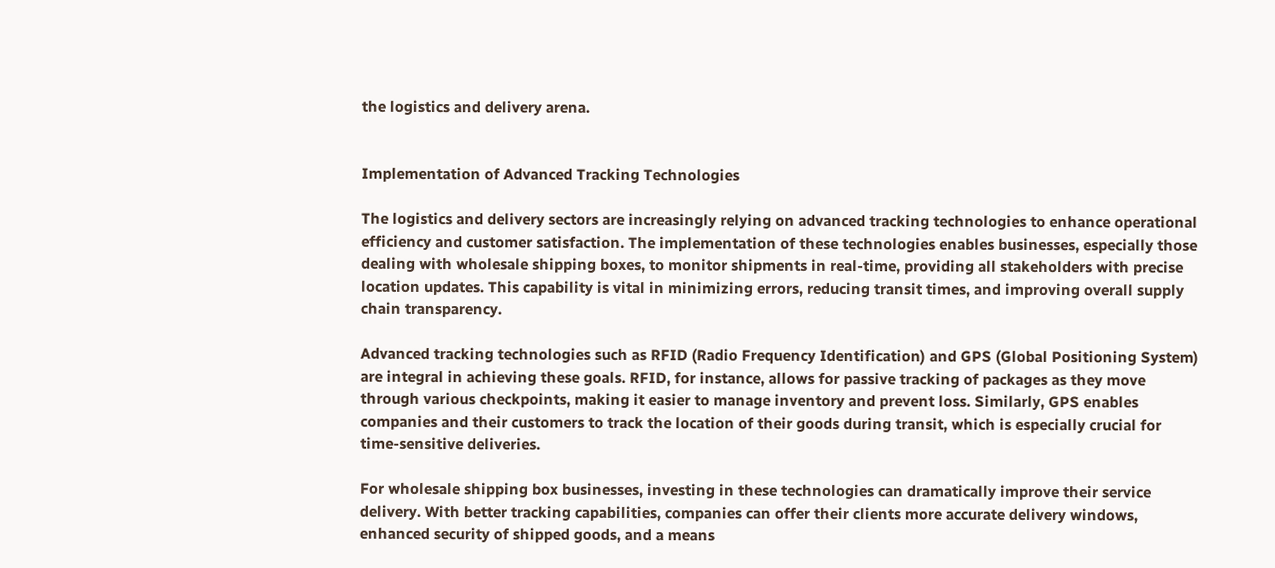the logistics and delivery arena.


Implementation of Advanced Tracking Technologies

The logistics and delivery sectors are increasingly relying on advanced tracking technologies to enhance operational efficiency and customer satisfaction. The implementation of these technologies enables businesses, especially those dealing with wholesale shipping boxes, to monitor shipments in real-time, providing all stakeholders with precise location updates. This capability is vital in minimizing errors, reducing transit times, and improving overall supply chain transparency.

Advanced tracking technologies such as RFID (Radio Frequency Identification) and GPS (Global Positioning System) are integral in achieving these goals. RFID, for instance, allows for passive tracking of packages as they move through various checkpoints, making it easier to manage inventory and prevent loss. Similarly, GPS enables companies and their customers to track the location of their goods during transit, which is especially crucial for time-sensitive deliveries.

For wholesale shipping box businesses, investing in these technologies can dramatically improve their service delivery. With better tracking capabilities, companies can offer their clients more accurate delivery windows, enhanced security of shipped goods, and a means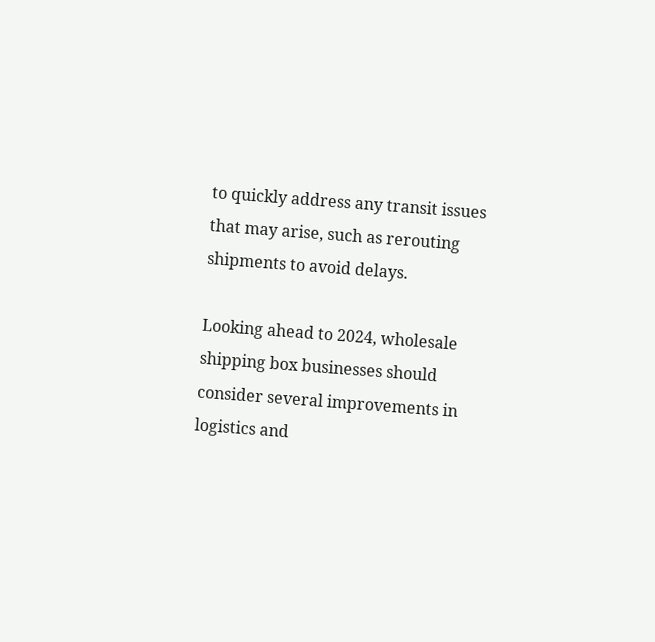to quickly address any transit issues that may arise, such as rerouting shipments to avoid delays.

Looking ahead to 2024, wholesale shipping box businesses should consider several improvements in logistics and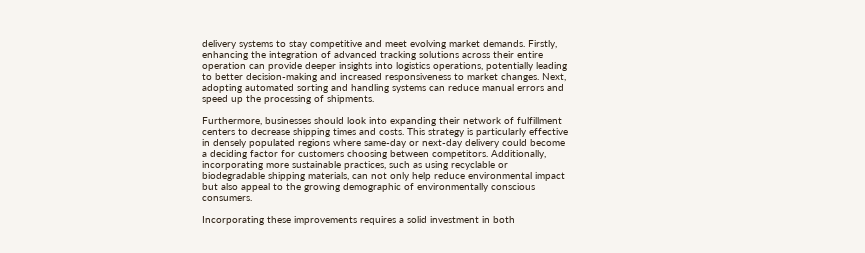delivery systems to stay competitive and meet evolving market demands. Firstly, enhancing the integration of advanced tracking solutions across their entire operation can provide deeper insights into logistics operations, potentially leading to better decision-making and increased responsiveness to market changes. Next, adopting automated sorting and handling systems can reduce manual errors and speed up the processing of shipments.

Furthermore, businesses should look into expanding their network of fulfillment centers to decrease shipping times and costs. This strategy is particularly effective in densely populated regions where same-day or next-day delivery could become a deciding factor for customers choosing between competitors. Additionally, incorporating more sustainable practices, such as using recyclable or biodegradable shipping materials, can not only help reduce environmental impact but also appeal to the growing demographic of environmentally conscious consumers.

Incorporating these improvements requires a solid investment in both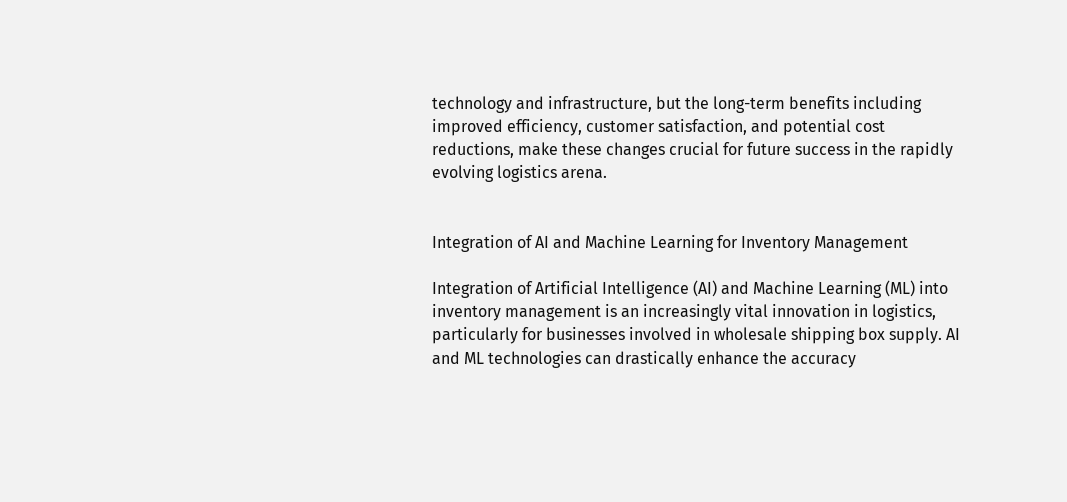technology and infrastructure, but the long-term benefits including improved efficiency, customer satisfaction, and potential cost reductions, make these changes crucial for future success in the rapidly evolving logistics arena.


Integration of AI and Machine Learning for Inventory Management

Integration of Artificial Intelligence (AI) and Machine Learning (ML) into inventory management is an increasingly vital innovation in logistics, particularly for businesses involved in wholesale shipping box supply. AI and ML technologies can drastically enhance the accuracy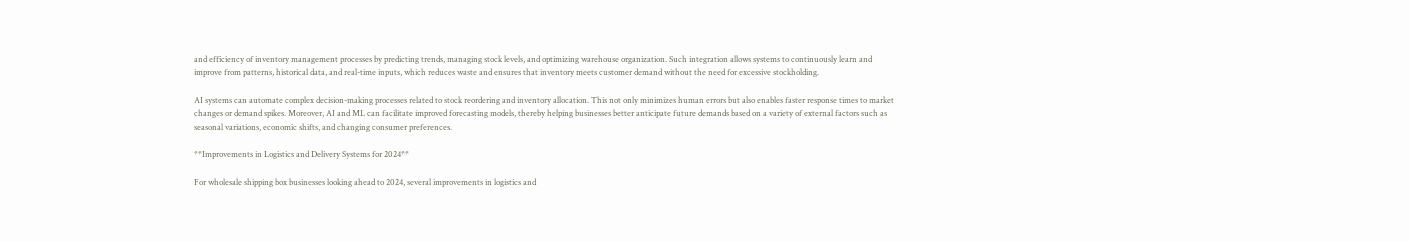and efficiency of inventory management processes by predicting trends, managing stock levels, and optimizing warehouse organization. Such integration allows systems to continuously learn and improve from patterns, historical data, and real-time inputs, which reduces waste and ensures that inventory meets customer demand without the need for excessive stockholding.

AI systems can automate complex decision-making processes related to stock reordering and inventory allocation. This not only minimizes human errors but also enables faster response times to market changes or demand spikes. Moreover, AI and ML can facilitate improved forecasting models, thereby helping businesses better anticipate future demands based on a variety of external factors such as seasonal variations, economic shifts, and changing consumer preferences.

**Improvements in Logistics and Delivery Systems for 2024**

For wholesale shipping box businesses looking ahead to 2024, several improvements in logistics and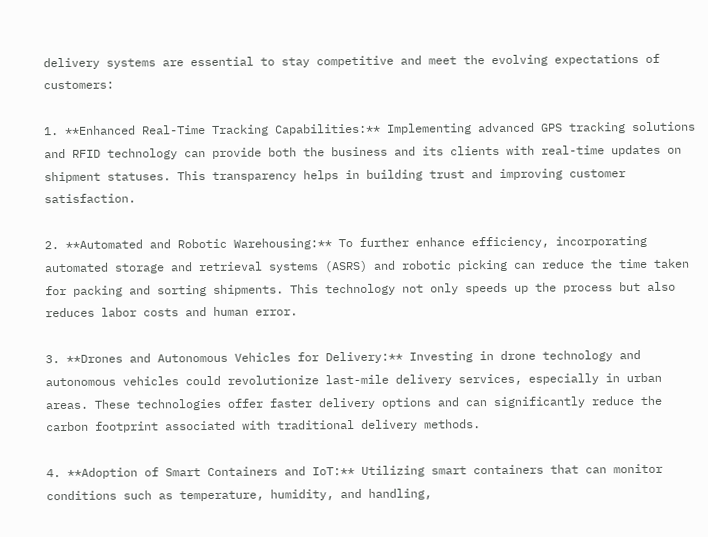delivery systems are essential to stay competitive and meet the evolving expectations of customers:

1. **Enhanced Real-Time Tracking Capabilities:** Implementing advanced GPS tracking solutions and RFID technology can provide both the business and its clients with real-time updates on shipment statuses. This transparency helps in building trust and improving customer satisfaction.

2. **Automated and Robotic Warehousing:** To further enhance efficiency, incorporating automated storage and retrieval systems (ASRS) and robotic picking can reduce the time taken for packing and sorting shipments. This technology not only speeds up the process but also reduces labor costs and human error.

3. **Drones and Autonomous Vehicles for Delivery:** Investing in drone technology and autonomous vehicles could revolutionize last-mile delivery services, especially in urban areas. These technologies offer faster delivery options and can significantly reduce the carbon footprint associated with traditional delivery methods.

4. **Adoption of Smart Containers and IoT:** Utilizing smart containers that can monitor conditions such as temperature, humidity, and handling,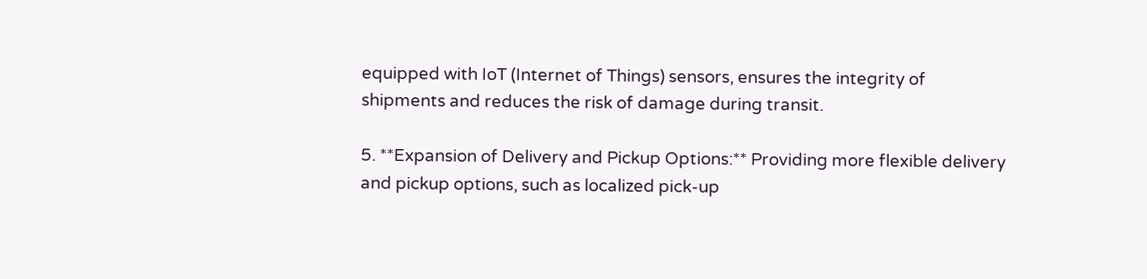equipped with IoT (Internet of Things) sensors, ensures the integrity of shipments and reduces the risk of damage during transit.

5. **Expansion of Delivery and Pickup Options:** Providing more flexible delivery and pickup options, such as localized pick-up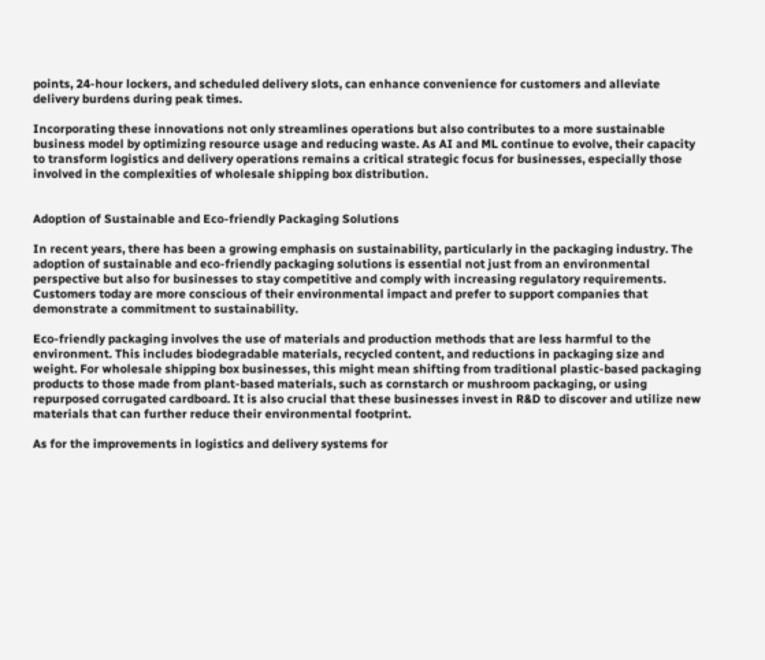points, 24-hour lockers, and scheduled delivery slots, can enhance convenience for customers and alleviate delivery burdens during peak times.

Incorporating these innovations not only streamlines operations but also contributes to a more sustainable business model by optimizing resource usage and reducing waste. As AI and ML continue to evolve, their capacity to transform logistics and delivery operations remains a critical strategic focus for businesses, especially those involved in the complexities of wholesale shipping box distribution.


Adoption of Sustainable and Eco-friendly Packaging Solutions

In recent years, there has been a growing emphasis on sustainability, particularly in the packaging industry. The adoption of sustainable and eco-friendly packaging solutions is essential not just from an environmental perspective but also for businesses to stay competitive and comply with increasing regulatory requirements. Customers today are more conscious of their environmental impact and prefer to support companies that demonstrate a commitment to sustainability.

Eco-friendly packaging involves the use of materials and production methods that are less harmful to the environment. This includes biodegradable materials, recycled content, and reductions in packaging size and weight. For wholesale shipping box businesses, this might mean shifting from traditional plastic-based packaging products to those made from plant-based materials, such as cornstarch or mushroom packaging, or using repurposed corrugated cardboard. It is also crucial that these businesses invest in R&D to discover and utilize new materials that can further reduce their environmental footprint.

As for the improvements in logistics and delivery systems for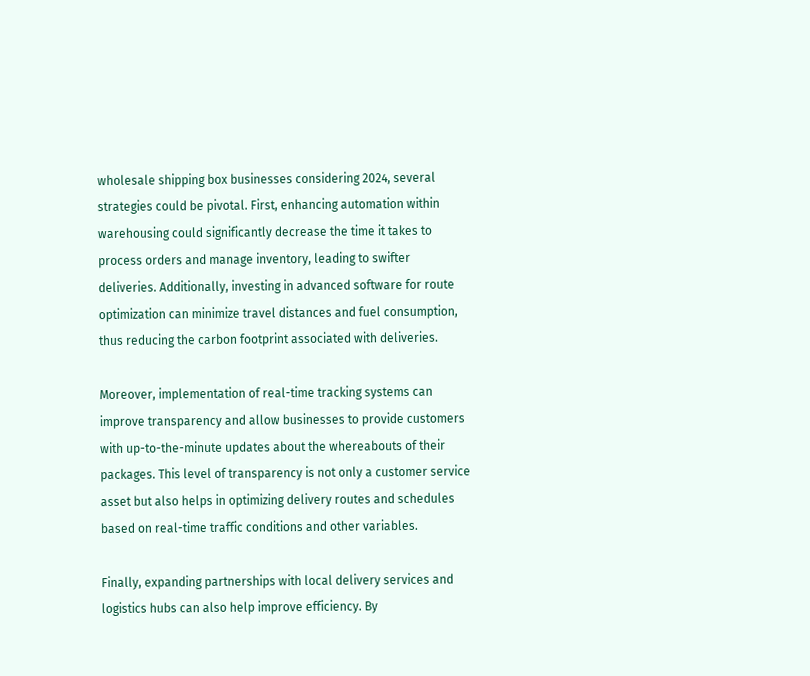wholesale shipping box businesses considering 2024, several strategies could be pivotal. First, enhancing automation within warehousing could significantly decrease the time it takes to process orders and manage inventory, leading to swifter deliveries. Additionally, investing in advanced software for route optimization can minimize travel distances and fuel consumption, thus reducing the carbon footprint associated with deliveries.

Moreover, implementation of real-time tracking systems can improve transparency and allow businesses to provide customers with up-to-the-minute updates about the whereabouts of their packages. This level of transparency is not only a customer service asset but also helps in optimizing delivery routes and schedules based on real-time traffic conditions and other variables.

Finally, expanding partnerships with local delivery services and logistics hubs can also help improve efficiency. By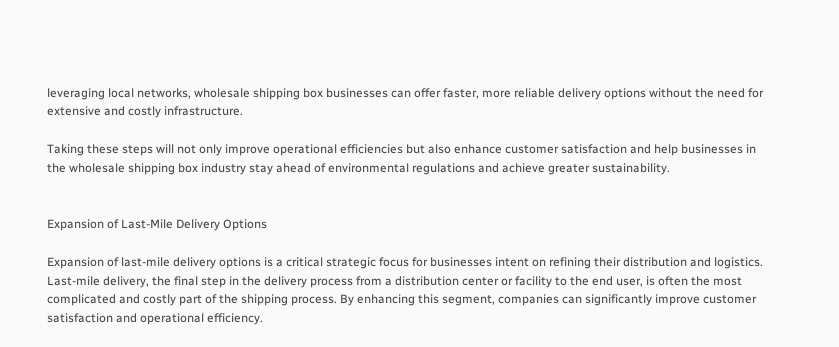leveraging local networks, wholesale shipping box businesses can offer faster, more reliable delivery options without the need for extensive and costly infrastructure.

Taking these steps will not only improve operational efficiencies but also enhance customer satisfaction and help businesses in the wholesale shipping box industry stay ahead of environmental regulations and achieve greater sustainability.


Expansion of Last-Mile Delivery Options

Expansion of last-mile delivery options is a critical strategic focus for businesses intent on refining their distribution and logistics. Last-mile delivery, the final step in the delivery process from a distribution center or facility to the end user, is often the most complicated and costly part of the shipping process. By enhancing this segment, companies can significantly improve customer satisfaction and operational efficiency.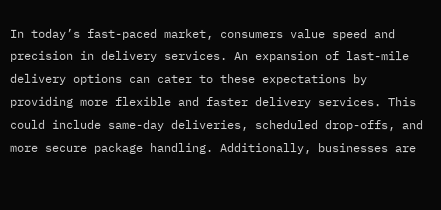In today’s fast-paced market, consumers value speed and precision in delivery services. An expansion of last-mile delivery options can cater to these expectations by providing more flexible and faster delivery services. This could include same-day deliveries, scheduled drop-offs, and more secure package handling. Additionally, businesses are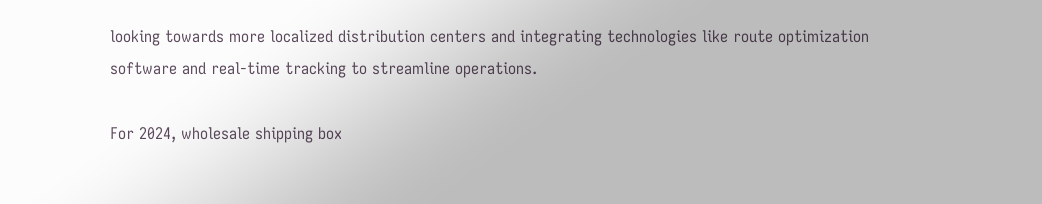looking towards more localized distribution centers and integrating technologies like route optimization software and real-time tracking to streamline operations.

For 2024, wholesale shipping box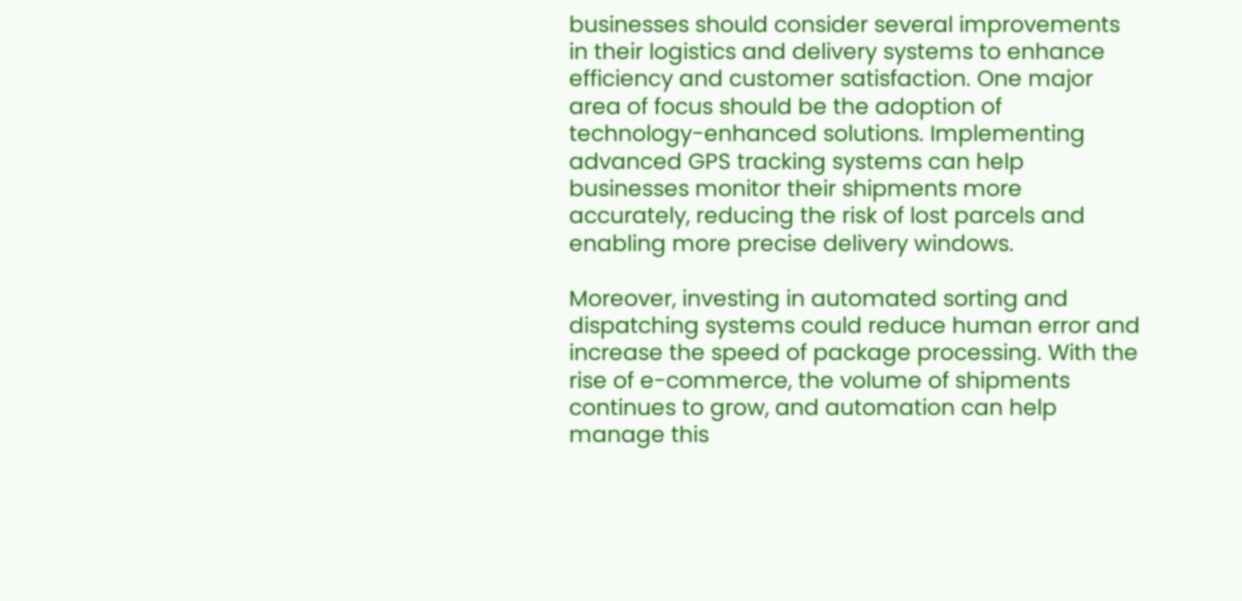businesses should consider several improvements in their logistics and delivery systems to enhance efficiency and customer satisfaction. One major area of focus should be the adoption of technology-enhanced solutions. Implementing advanced GPS tracking systems can help businesses monitor their shipments more accurately, reducing the risk of lost parcels and enabling more precise delivery windows.

Moreover, investing in automated sorting and dispatching systems could reduce human error and increase the speed of package processing. With the rise of e-commerce, the volume of shipments continues to grow, and automation can help manage this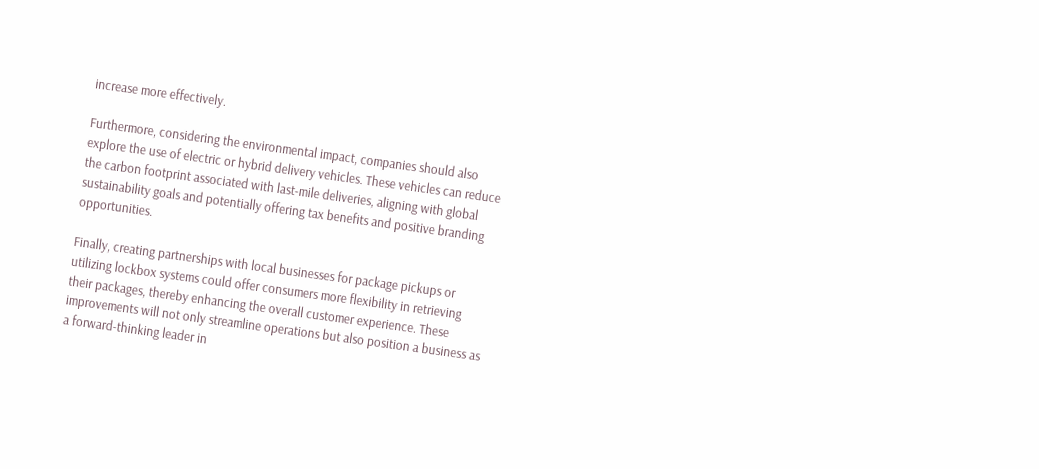increase more effectively.

Furthermore, considering the environmental impact, companies should also explore the use of electric or hybrid delivery vehicles. These vehicles can reduce the carbon footprint associated with last-mile deliveries, aligning with global sustainability goals and potentially offering tax benefits and positive branding opportunities.

Finally, creating partnerships with local businesses for package pickups or utilizing lockbox systems could offer consumers more flexibility in retrieving their packages, thereby enhancing the overall customer experience. These improvements will not only streamline operations but also position a business as a forward-thinking leader in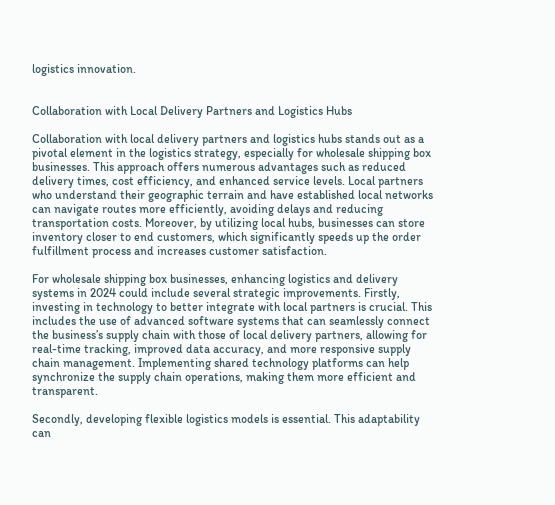logistics innovation.


Collaboration with Local Delivery Partners and Logistics Hubs

Collaboration with local delivery partners and logistics hubs stands out as a pivotal element in the logistics strategy, especially for wholesale shipping box businesses. This approach offers numerous advantages such as reduced delivery times, cost efficiency, and enhanced service levels. Local partners who understand their geographic terrain and have established local networks can navigate routes more efficiently, avoiding delays and reducing transportation costs. Moreover, by utilizing local hubs, businesses can store inventory closer to end customers, which significantly speeds up the order fulfillment process and increases customer satisfaction.

For wholesale shipping box businesses, enhancing logistics and delivery systems in 2024 could include several strategic improvements. Firstly, investing in technology to better integrate with local partners is crucial. This includes the use of advanced software systems that can seamlessly connect the business’s supply chain with those of local delivery partners, allowing for real-time tracking, improved data accuracy, and more responsive supply chain management. Implementing shared technology platforms can help synchronize the supply chain operations, making them more efficient and transparent.

Secondly, developing flexible logistics models is essential. This adaptability can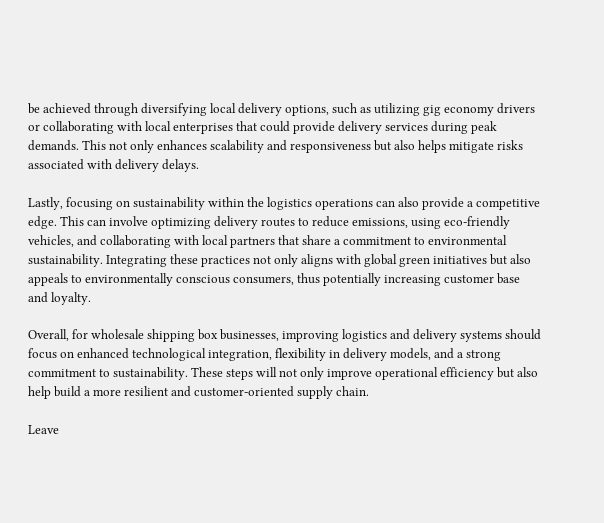be achieved through diversifying local delivery options, such as utilizing gig economy drivers or collaborating with local enterprises that could provide delivery services during peak demands. This not only enhances scalability and responsiveness but also helps mitigate risks associated with delivery delays.

Lastly, focusing on sustainability within the logistics operations can also provide a competitive edge. This can involve optimizing delivery routes to reduce emissions, using eco-friendly vehicles, and collaborating with local partners that share a commitment to environmental sustainability. Integrating these practices not only aligns with global green initiatives but also appeals to environmentally conscious consumers, thus potentially increasing customer base and loyalty.

Overall, for wholesale shipping box businesses, improving logistics and delivery systems should focus on enhanced technological integration, flexibility in delivery models, and a strong commitment to sustainability. These steps will not only improve operational efficiency but also help build a more resilient and customer-oriented supply chain.

Leave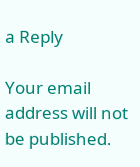a Reply

Your email address will not be published.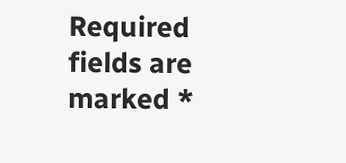Required fields are marked *